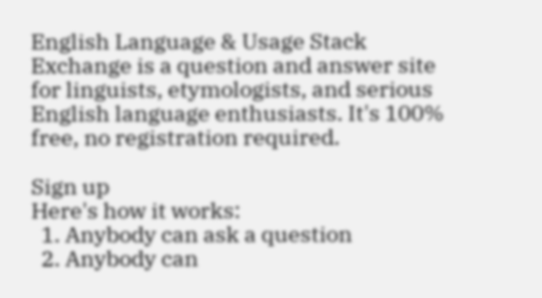English Language & Usage Stack Exchange is a question and answer site for linguists, etymologists, and serious English language enthusiasts. It's 100% free, no registration required.

Sign up
Here's how it works:
  1. Anybody can ask a question
  2. Anybody can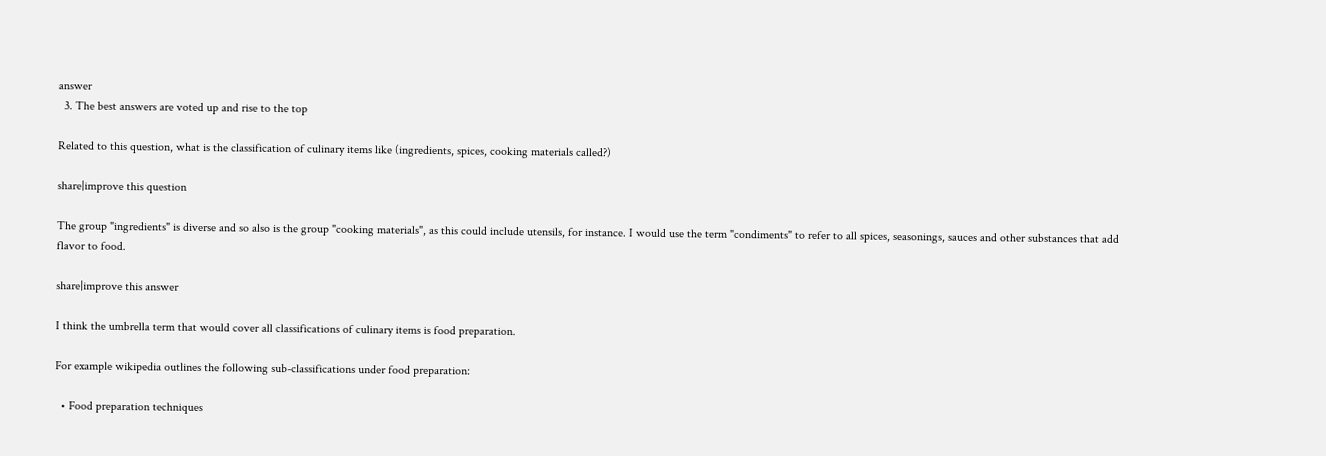answer
  3. The best answers are voted up and rise to the top

Related to this question, what is the classification of culinary items like (ingredients, spices, cooking materials called?)

share|improve this question

The group "ingredients" is diverse and so also is the group "cooking materials", as this could include utensils, for instance. I would use the term "condiments" to refer to all spices, seasonings, sauces and other substances that add flavor to food.

share|improve this answer

I think the umbrella term that would cover all classifications of culinary items is food preparation.

For example wikipedia outlines the following sub-classifications under food preparation:

  • Food preparation techniques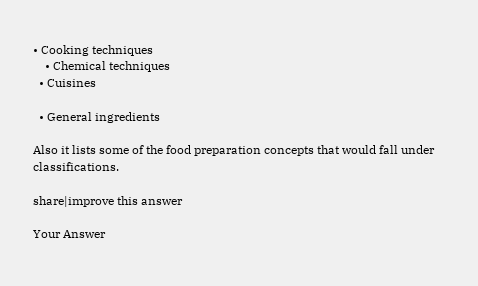• Cooking techniques
    • Chemical techniques
  • Cuisines

  • General ingredients

Also it lists some of the food preparation concepts that would fall under classifications.

share|improve this answer

Your Answer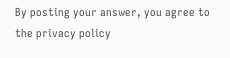By posting your answer, you agree to the privacy policy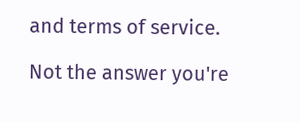and terms of service.

Not the answer you're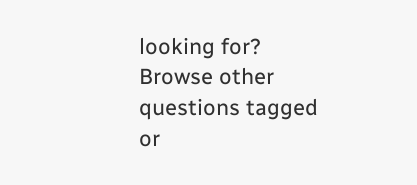looking for? Browse other questions tagged or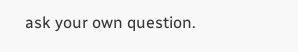ask your own question.